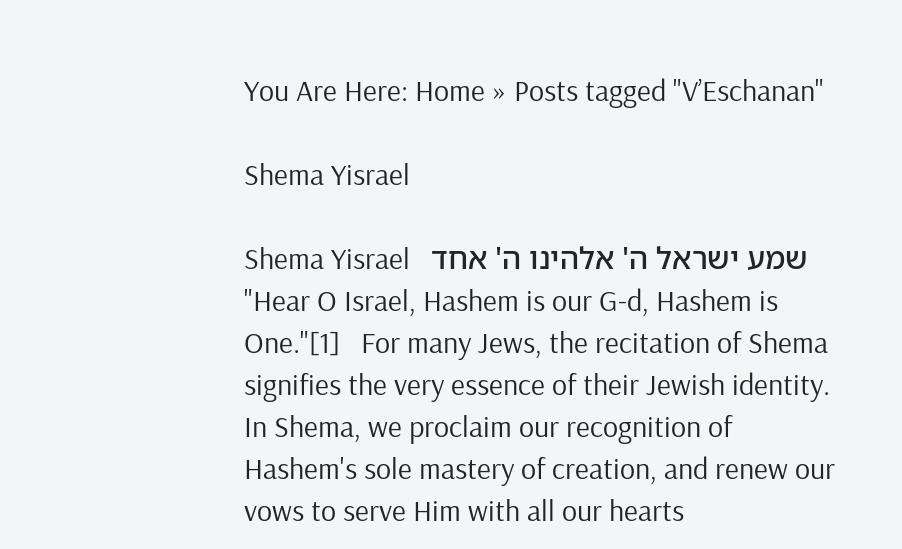You Are Here: Home » Posts tagged "V’Eschanan"

Shema Yisrael

Shema Yisrael   שמע ישראל ה' אלהינו ה' אחד   "Hear O Israel, Hashem is our G‑d, Hashem is One."[1]   For many Jews, the recitation of Shema signifies the very essence of their Jewish identity.  In Shema, we proclaim our recognition of Hashem's sole mastery of creation, and renew our vows to serve Him with all our hearts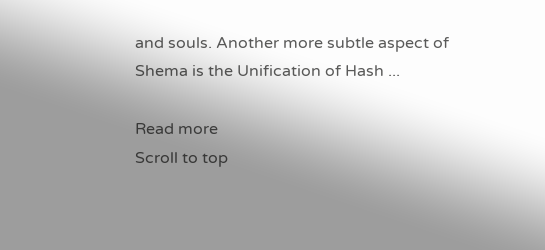and souls. Another more subtle aspect of Shema is the Unification of Hash ...

Read more
Scroll to top